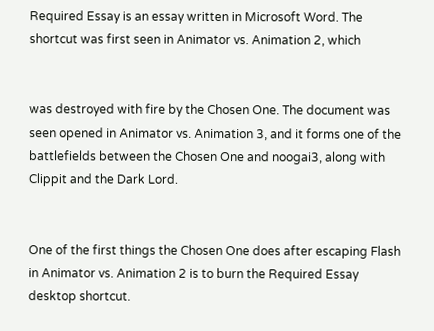Required Essay is an essay written in Microsoft Word. The shortcut was first seen in Animator vs. Animation 2, which


was destroyed with fire by the Chosen One. The document was seen opened in Animator vs. Animation 3, and it forms one of the battlefields between the Chosen One and noogai3, along with Clippit and the Dark Lord.


One of the first things the Chosen One does after escaping Flash in Animator vs. Animation 2 is to burn the Required Essay desktop shortcut.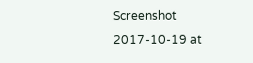Screenshot 2017-10-19 at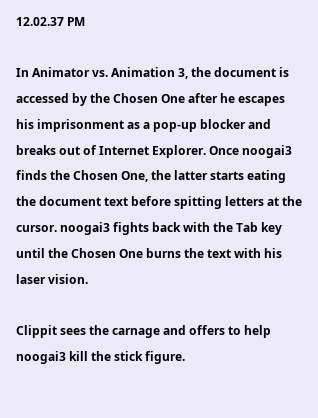12.02.37 PM

In Animator vs. Animation 3, the document is accessed by the Chosen One after he escapes his imprisonment as a pop-up blocker and breaks out of Internet Explorer. Once noogai3 finds the Chosen One, the latter starts eating the document text before spitting letters at the cursor. noogai3 fights back with the Tab key until the Chosen One burns the text with his laser vision.

Clippit sees the carnage and offers to help noogai3 kill the stick figure.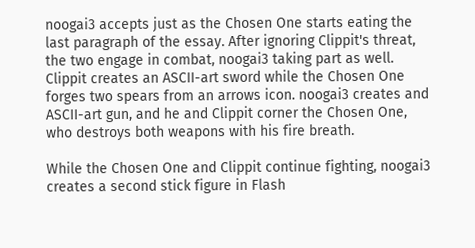noogai3 accepts just as the Chosen One starts eating the last paragraph of the essay. After ignoring Clippit's threat, the two engage in combat, noogai3 taking part as well. Clippit creates an ASCII-art sword while the Chosen One forges two spears from an arrows icon. noogai3 creates and ASCII-art gun, and he and Clippit corner the Chosen One, who destroys both weapons with his fire breath.

While the Chosen One and Clippit continue fighting, noogai3 creates a second stick figure in Flash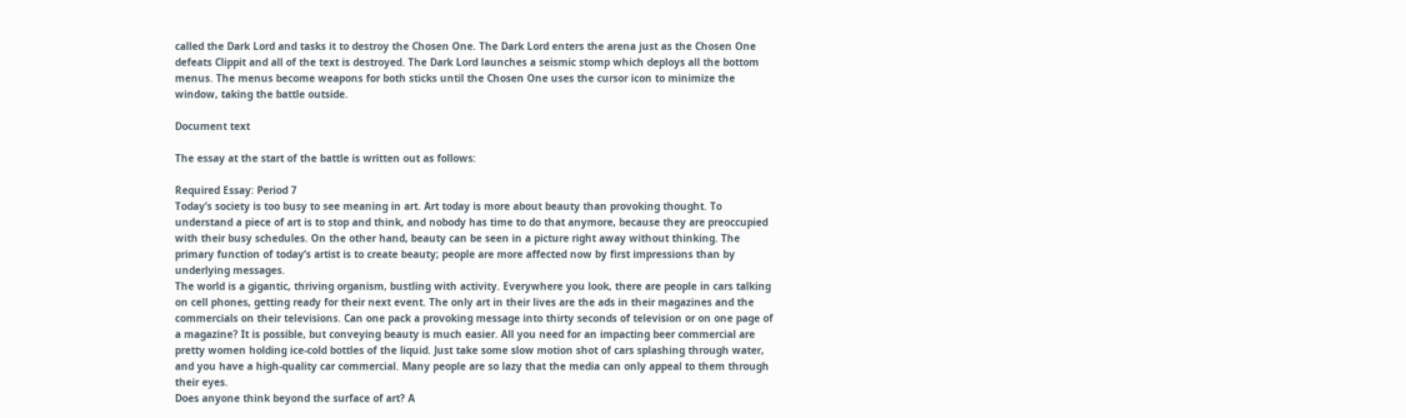called the Dark Lord and tasks it to destroy the Chosen One. The Dark Lord enters the arena just as the Chosen One defeats Clippit and all of the text is destroyed. The Dark Lord launches a seismic stomp which deploys all the bottom menus. The menus become weapons for both sticks until the Chosen One uses the cursor icon to minimize the window, taking the battle outside.

Document text

The essay at the start of the battle is written out as follows:

Required Essay: Period 7
Today’s society is too busy to see meaning in art. Art today is more about beauty than provoking thought. To understand a piece of art is to stop and think, and nobody has time to do that anymore, because they are preoccupied with their busy schedules. On the other hand, beauty can be seen in a picture right away without thinking. The primary function of today’s artist is to create beauty; people are more affected now by first impressions than by underlying messages.
The world is a gigantic, thriving organism, bustling with activity. Everywhere you look, there are people in cars talking on cell phones, getting ready for their next event. The only art in their lives are the ads in their magazines and the commercials on their televisions. Can one pack a provoking message into thirty seconds of television or on one page of a magazine? It is possible, but conveying beauty is much easier. All you need for an impacting beer commercial are pretty women holding ice-cold bottles of the liquid. Just take some slow motion shot of cars splashing through water, and you have a high-quality car commercial. Many people are so lazy that the media can only appeal to them through their eyes.
Does anyone think beyond the surface of art? A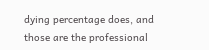dying percentage does, and those are the professional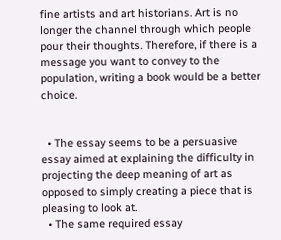fine artists and art historians. Art is no longer the channel through which people pour their thoughts. Therefore, if there is a message you want to convey to the population, writing a book would be a better choice.


  • The essay seems to be a persuasive essay aimed at explaining the difficulty in projecting the deep meaning of art as opposed to simply creating a piece that is pleasing to look at.
  • The same required essay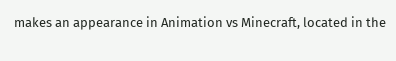makes an appearance in Animation vs Minecraft, located in the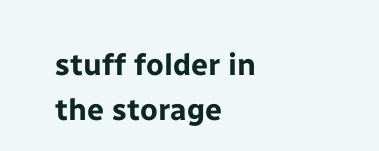stuff folder in the storage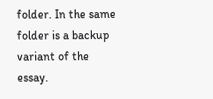folder. In the same folder is a backup variant of the essay.